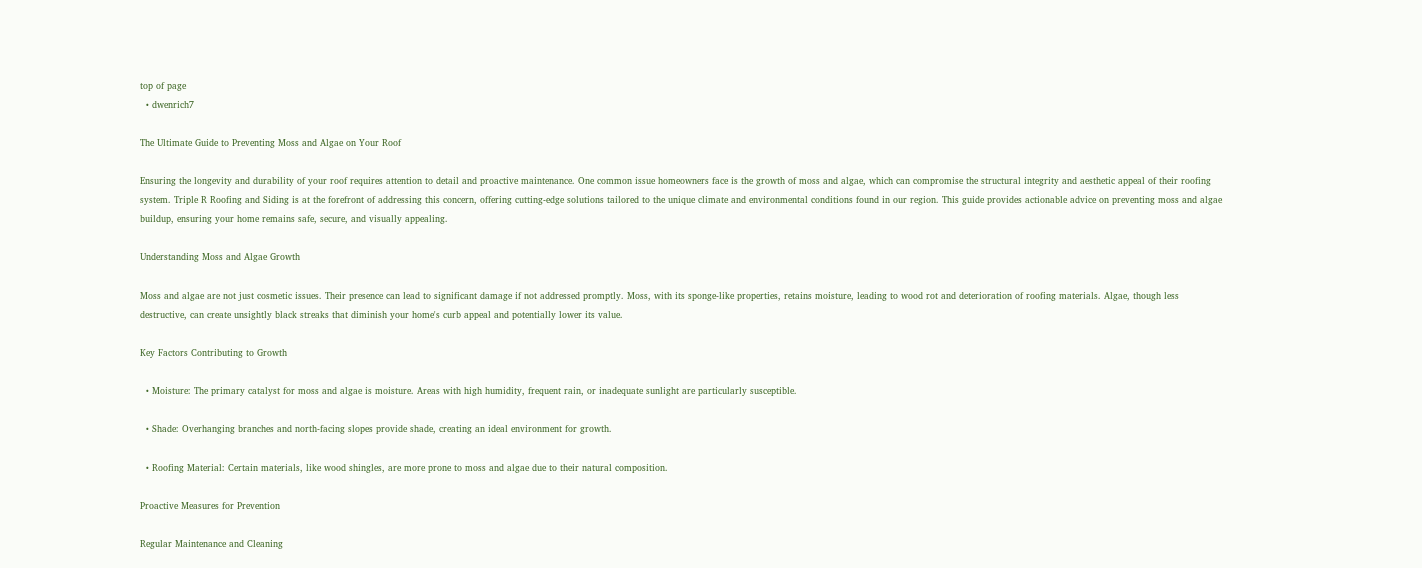top of page
  • dwenrich7

The Ultimate Guide to Preventing Moss and Algae on Your Roof

Ensuring the longevity and durability of your roof requires attention to detail and proactive maintenance. One common issue homeowners face is the growth of moss and algae, which can compromise the structural integrity and aesthetic appeal of their roofing system. Triple R Roofing and Siding is at the forefront of addressing this concern, offering cutting-edge solutions tailored to the unique climate and environmental conditions found in our region. This guide provides actionable advice on preventing moss and algae buildup, ensuring your home remains safe, secure, and visually appealing.

Understanding Moss and Algae Growth

Moss and algae are not just cosmetic issues. Their presence can lead to significant damage if not addressed promptly. Moss, with its sponge-like properties, retains moisture, leading to wood rot and deterioration of roofing materials. Algae, though less destructive, can create unsightly black streaks that diminish your home's curb appeal and potentially lower its value.

Key Factors Contributing to Growth

  • Moisture: The primary catalyst for moss and algae is moisture. Areas with high humidity, frequent rain, or inadequate sunlight are particularly susceptible.

  • Shade: Overhanging branches and north-facing slopes provide shade, creating an ideal environment for growth.

  • Roofing Material: Certain materials, like wood shingles, are more prone to moss and algae due to their natural composition.

Proactive Measures for Prevention

Regular Maintenance and Cleaning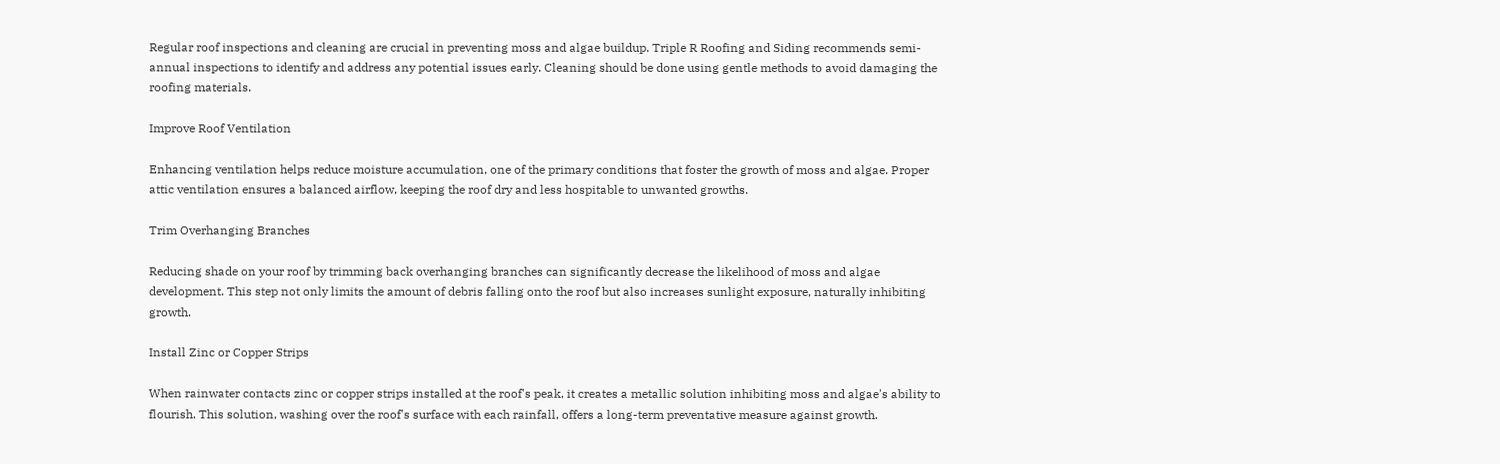Regular roof inspections and cleaning are crucial in preventing moss and algae buildup. Triple R Roofing and Siding recommends semi-annual inspections to identify and address any potential issues early. Cleaning should be done using gentle methods to avoid damaging the roofing materials.

Improve Roof Ventilation

Enhancing ventilation helps reduce moisture accumulation, one of the primary conditions that foster the growth of moss and algae. Proper attic ventilation ensures a balanced airflow, keeping the roof dry and less hospitable to unwanted growths.

Trim Overhanging Branches

Reducing shade on your roof by trimming back overhanging branches can significantly decrease the likelihood of moss and algae development. This step not only limits the amount of debris falling onto the roof but also increases sunlight exposure, naturally inhibiting growth.

Install Zinc or Copper Strips

When rainwater contacts zinc or copper strips installed at the roof's peak, it creates a metallic solution inhibiting moss and algae's ability to flourish. This solution, washing over the roof's surface with each rainfall, offers a long-term preventative measure against growth.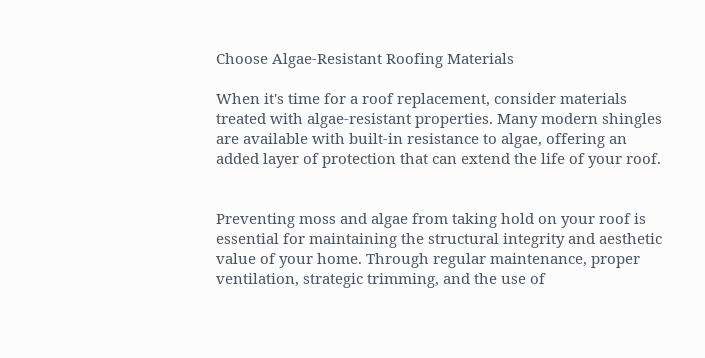Choose Algae-Resistant Roofing Materials

When it's time for a roof replacement, consider materials treated with algae-resistant properties. Many modern shingles are available with built-in resistance to algae, offering an added layer of protection that can extend the life of your roof.


Preventing moss and algae from taking hold on your roof is essential for maintaining the structural integrity and aesthetic value of your home. Through regular maintenance, proper ventilation, strategic trimming, and the use of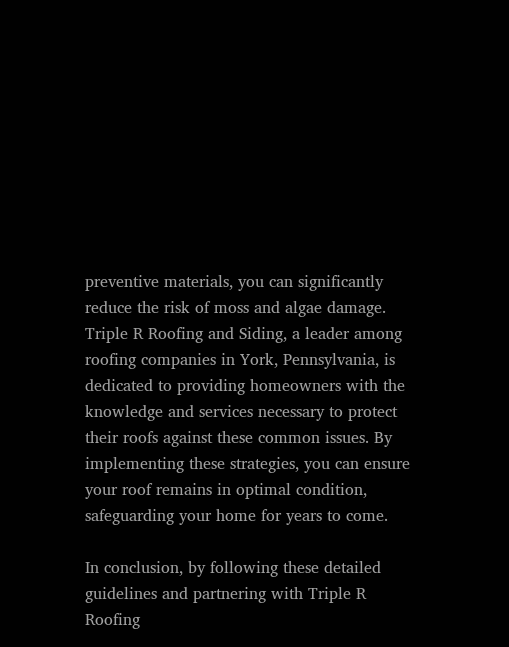preventive materials, you can significantly reduce the risk of moss and algae damage. Triple R Roofing and Siding, a leader among roofing companies in York, Pennsylvania, is dedicated to providing homeowners with the knowledge and services necessary to protect their roofs against these common issues. By implementing these strategies, you can ensure your roof remains in optimal condition, safeguarding your home for years to come.

In conclusion, by following these detailed guidelines and partnering with Triple R Roofing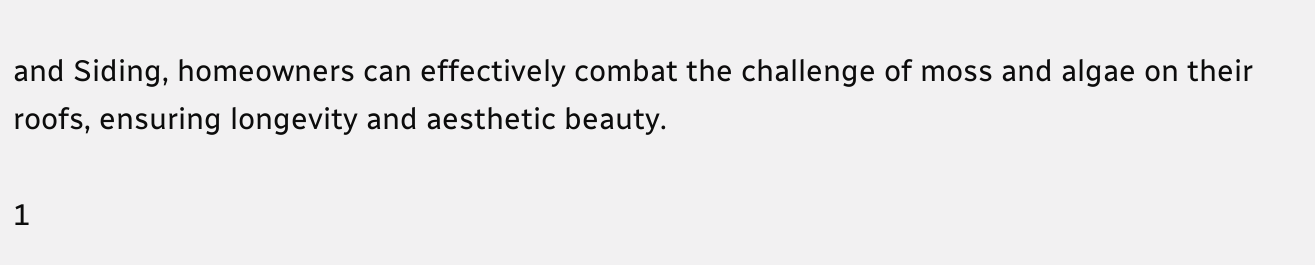and Siding, homeowners can effectively combat the challenge of moss and algae on their roofs, ensuring longevity and aesthetic beauty.

1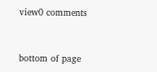view0 comments


bottom of page